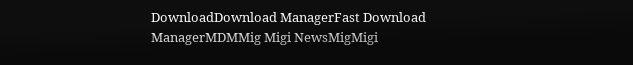DownloadDownload ManagerFast Download ManagerMDMMig Migi NewsMigMigi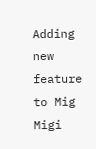Adding new feature to Mig Migi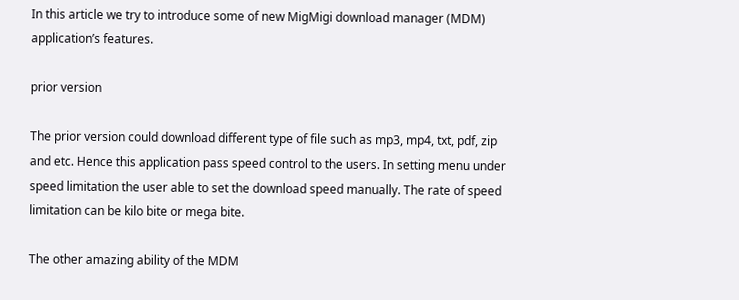In this article we try to introduce some of new MigMigi download manager (MDM) application’s features.

prior version

The prior version could download different type of file such as mp3, mp4, txt, pdf, zip and etc. Hence this application pass speed control to the users. In setting menu under speed limitation the user able to set the download speed manually. The rate of speed limitation can be kilo bite or mega bite.

The other amazing ability of the MDM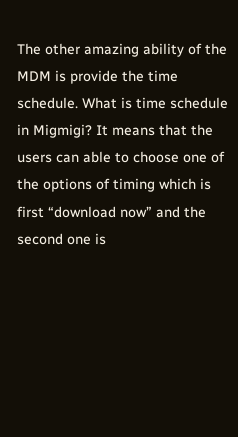The other amazing ability of the MDM is provide the time schedule. What is time schedule in Migmigi? It means that the users can able to choose one of the options of timing which is first “download now” and the second one is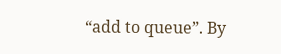“add to queue”. By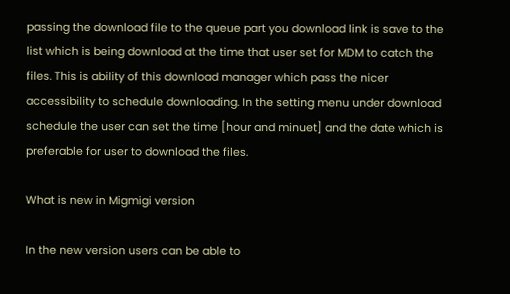passing the download file to the queue part you download link is save to the list which is being download at the time that user set for MDM to catch the files. This is ability of this download manager which pass the nicer accessibility to schedule downloading. In the setting menu under download schedule the user can set the time [hour and minuet] and the date which is preferable for user to download the files.

What is new in Migmigi version

In the new version users can be able to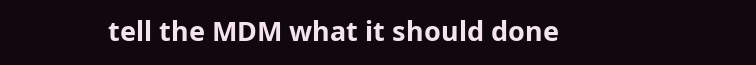tell the MDM what it should done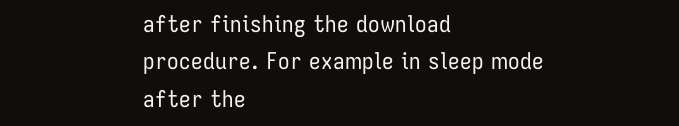after finishing the download procedure. For example in sleep mode after the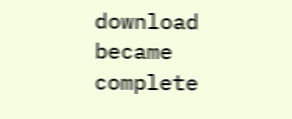download became complete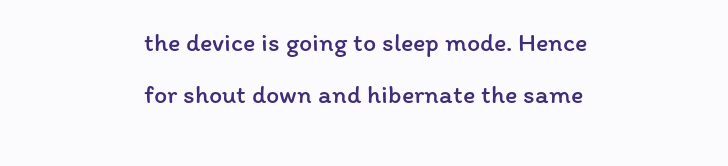the device is going to sleep mode. Hence for shout down and hibernate the same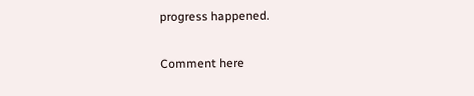progress happened.

Comment here